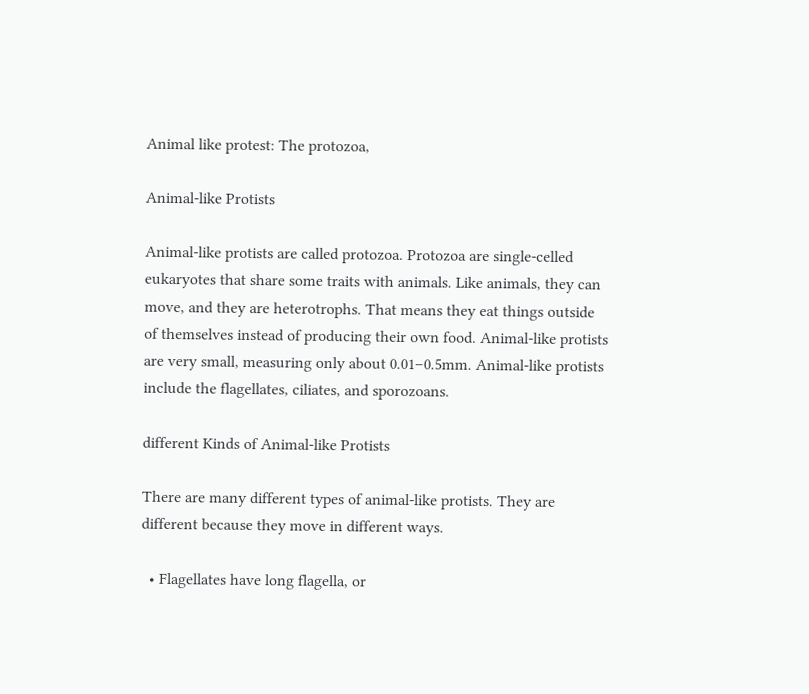Animal like protest: The protozoa,

Animal-like Protists

Animal-like protists are called protozoa. Protozoa are single-celled eukaryotes that share some traits with animals. Like animals, they can move, and they are heterotrophs. That means they eat things outside of themselves instead of producing their own food. Animal-like protists are very small, measuring only about 0.01–0.5mm. Animal-like protists include the flagellates, ciliates, and sporozoans.

different Kinds of Animal-like Protists

There are many different types of animal-like protists. They are different because they move in different ways.

  • Flagellates have long flagella, or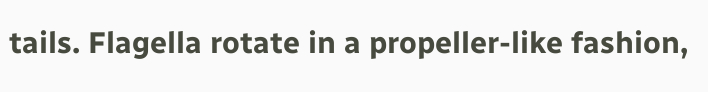tails. Flagella rotate in a propeller-like fashion,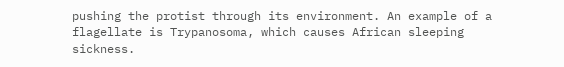pushing the protist through its environment. An example of a flagellate is Trypanosoma, which causes African sleeping sickness.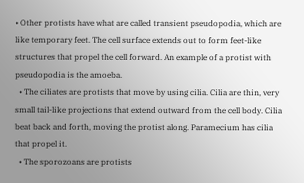• Other protists have what are called transient pseudopodia, which are like temporary feet. The cell surface extends out to form feet-like structures that propel the cell forward. An example of a protist with pseudopodia is the amoeba.
  • The ciliates are protists that move by using cilia. Cilia are thin, very small tail-like projections that extend outward from the cell body. Cilia beat back and forth, moving the protist along. Paramecium has cilia that propel it.
  • The sporozoans are protists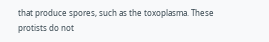that produce spores, such as the toxoplasma. These protists do not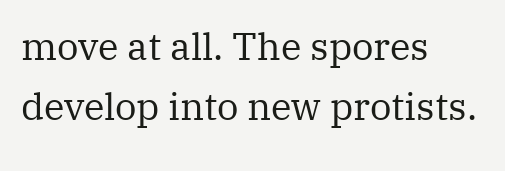move at all. The spores develop into new protists.